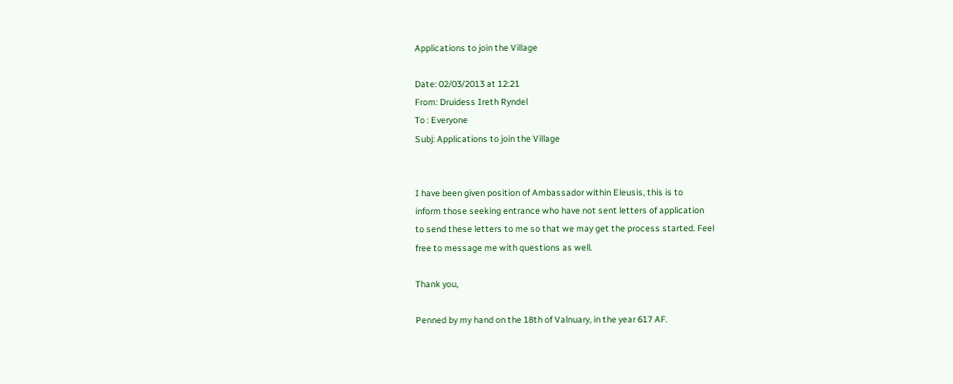Applications to join the Village

Date: 02/03/2013 at 12:21
From: Druidess Ireth Ryndel
To : Everyone
Subj: Applications to join the Village


I have been given position of Ambassador within Eleusis, this is to
inform those seeking entrance who have not sent letters of application
to send these letters to me so that we may get the process started. Feel
free to message me with questions as well.

Thank you,

Penned by my hand on the 18th of Valnuary, in the year 617 AF.